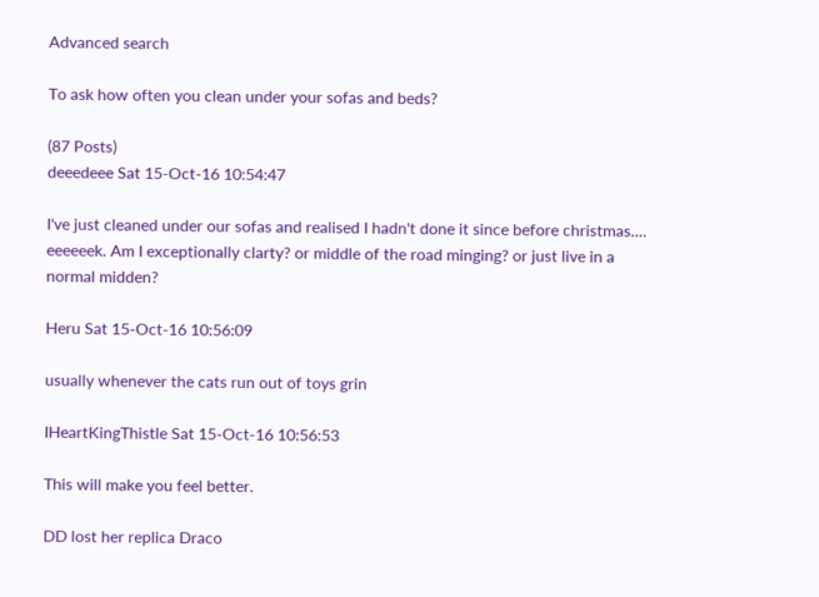Advanced search

To ask how often you clean under your sofas and beds?

(87 Posts)
deeedeee Sat 15-Oct-16 10:54:47

I've just cleaned under our sofas and realised I hadn't done it since before christmas.... eeeeeek. Am I exceptionally clarty? or middle of the road minging? or just live in a normal midden?

Heru Sat 15-Oct-16 10:56:09

usually whenever the cats run out of toys grin

IHeartKingThistle Sat 15-Oct-16 10:56:53

This will make you feel better.

DD lost her replica Draco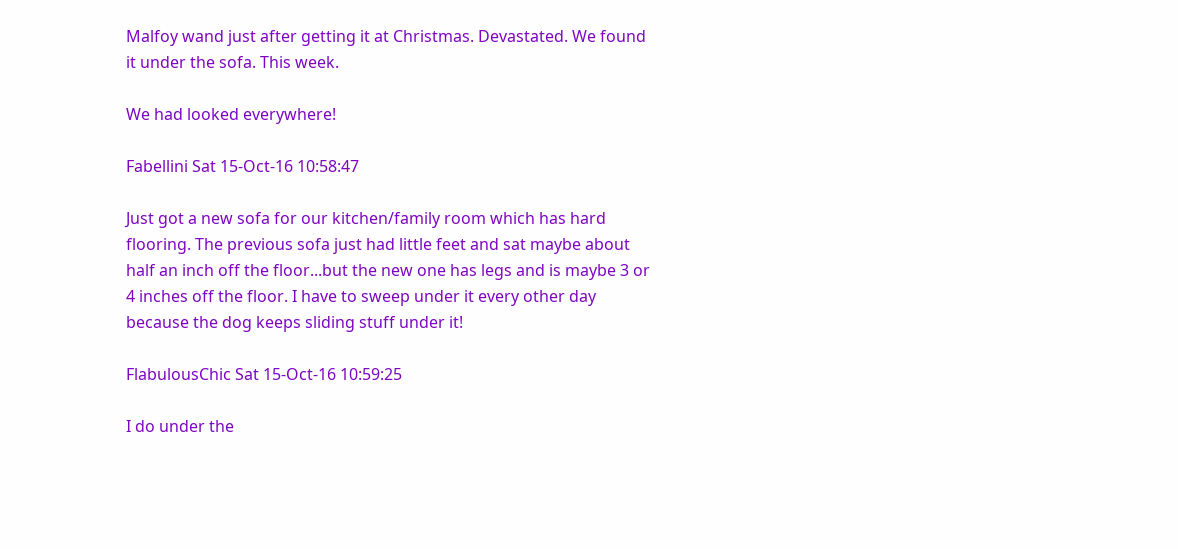Malfoy wand just after getting it at Christmas. Devastated. We found it under the sofa. This week.

We had looked everywhere!

Fabellini Sat 15-Oct-16 10:58:47

Just got a new sofa for our kitchen/family room which has hard flooring. The previous sofa just had little feet and sat maybe about half an inch off the floor...but the new one has legs and is maybe 3 or 4 inches off the floor. I have to sweep under it every other day because the dog keeps sliding stuff under it!

FlabulousChic Sat 15-Oct-16 10:59:25

I do under the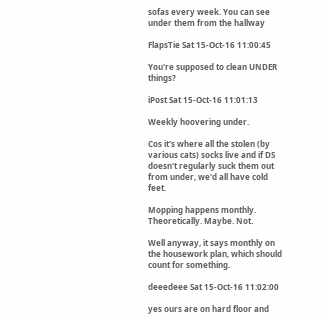sofas every week. You can see under them from the hallway

FlapsTie Sat 15-Oct-16 11:00:45

You're supposed to clean UNDER things?

iPost Sat 15-Oct-16 11:01:13

Weekly hoovering under.

Cos it's where all the stolen (by various cats) socks live and if DS doesn't regularly suck them out from under, we'd all have cold feet.

Mopping happens monthly. Theoretically. Maybe. Not.

Well anyway, it says monthly on the housework plan, which should count for something.

deeedeee Sat 15-Oct-16 11:02:00

yes ours are on hard floor and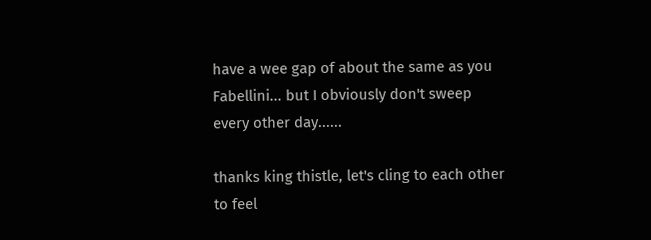have a wee gap of about the same as you Fabellini... but I obviously don't sweep every other day......

thanks king thistle, let's cling to each other to feel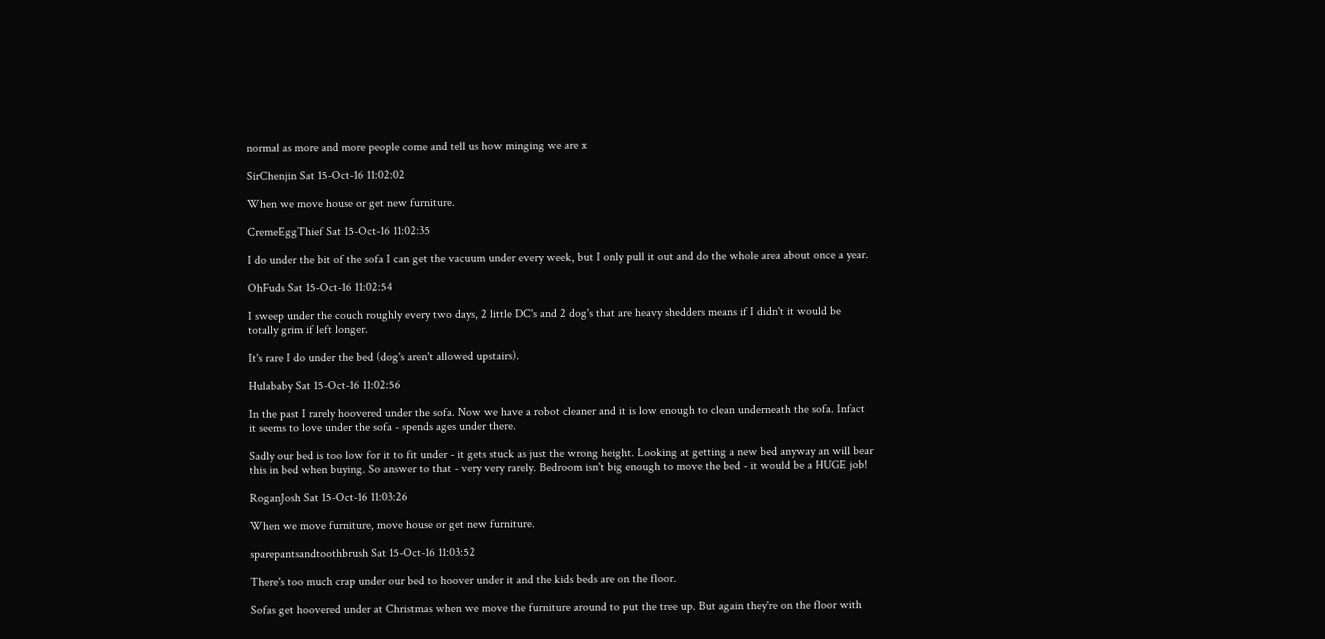normal as more and more people come and tell us how minging we are x

SirChenjin Sat 15-Oct-16 11:02:02

When we move house or get new furniture.

CremeEggThief Sat 15-Oct-16 11:02:35

I do under the bit of the sofa I can get the vacuum under every week, but I only pull it out and do the whole area about once a year.

OhFuds Sat 15-Oct-16 11:02:54

I sweep under the couch roughly every two days, 2 little DC's and 2 dog's that are heavy shedders means if I didn't it would be totally grim if left longer.

It's rare I do under the bed (dog's aren't allowed upstairs).

Hulababy Sat 15-Oct-16 11:02:56

In the past I rarely hoovered under the sofa. Now we have a robot cleaner and it is low enough to clean underneath the sofa. Infact it seems to love under the sofa - spends ages under there.

Sadly our bed is too low for it to fit under - it gets stuck as just the wrong height. Looking at getting a new bed anyway an will bear this in bed when buying. So answer to that - very very rarely. Bedroom isn't big enough to move the bed - it would be a HUGE job!

RoganJosh Sat 15-Oct-16 11:03:26

When we move furniture, move house or get new furniture.

sparepantsandtoothbrush Sat 15-Oct-16 11:03:52

There's too much crap under our bed to hoover under it and the kids beds are on the floor.

Sofas get hoovered under at Christmas when we move the furniture around to put the tree up. But again they're on the floor with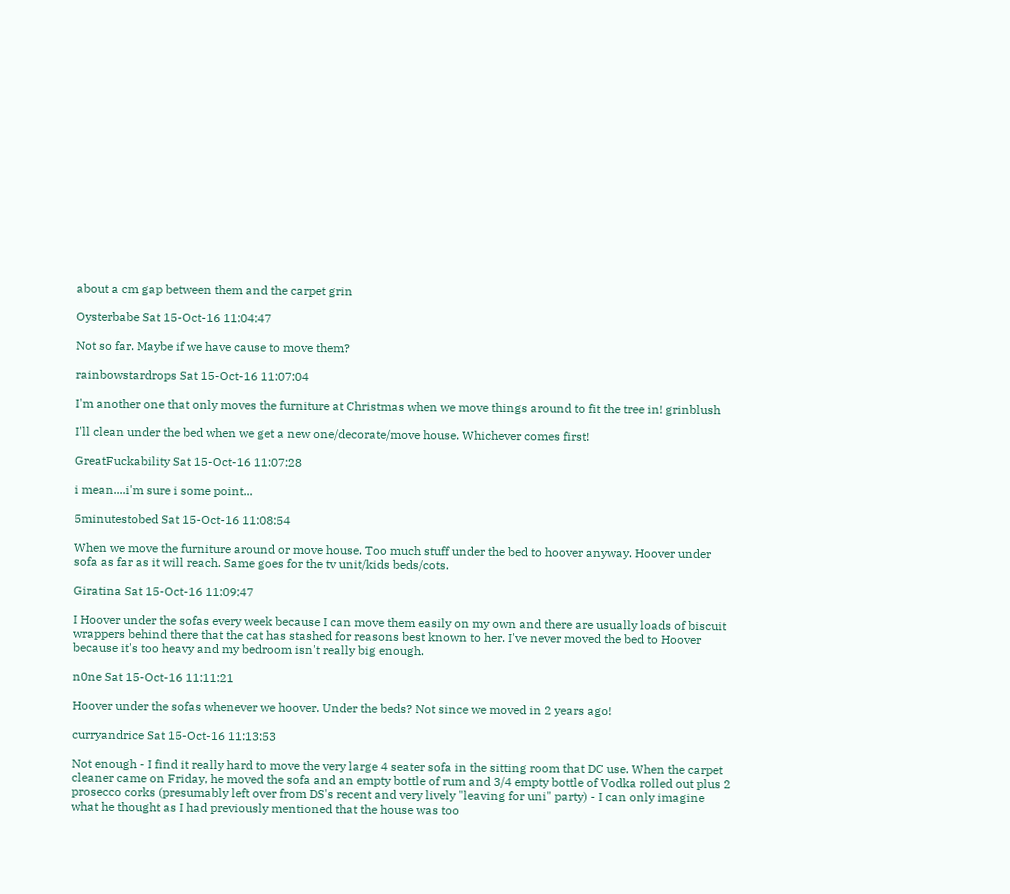about a cm gap between them and the carpet grin

Oysterbabe Sat 15-Oct-16 11:04:47

Not so far. Maybe if we have cause to move them?

rainbowstardrops Sat 15-Oct-16 11:07:04

I'm another one that only moves the furniture at Christmas when we move things around to fit the tree in! grinblush

I'll clean under the bed when we get a new one/decorate/move house. Whichever comes first!

GreatFuckability Sat 15-Oct-16 11:07:28

i mean....i'm sure i some point...

5minutestobed Sat 15-Oct-16 11:08:54

When we move the furniture around or move house. Too much stuff under the bed to hoover anyway. Hoover under sofa as far as it will reach. Same goes for the tv unit/kids beds/cots.

Giratina Sat 15-Oct-16 11:09:47

I Hoover under the sofas every week because I can move them easily on my own and there are usually loads of biscuit wrappers behind there that the cat has stashed for reasons best known to her. I've never moved the bed to Hoover because it's too heavy and my bedroom isn't really big enough.

n0ne Sat 15-Oct-16 11:11:21

Hoover under the sofas whenever we hoover. Under the beds? Not since we moved in 2 years ago!

curryandrice Sat 15-Oct-16 11:13:53

Not enough - I find it really hard to move the very large 4 seater sofa in the sitting room that DC use. When the carpet cleaner came on Friday, he moved the sofa and an empty bottle of rum and 3/4 empty bottle of Vodka rolled out plus 2 prosecco corks (presumably left over from DS's recent and very lively "leaving for uni" party) - I can only imagine what he thought as I had previously mentioned that the house was too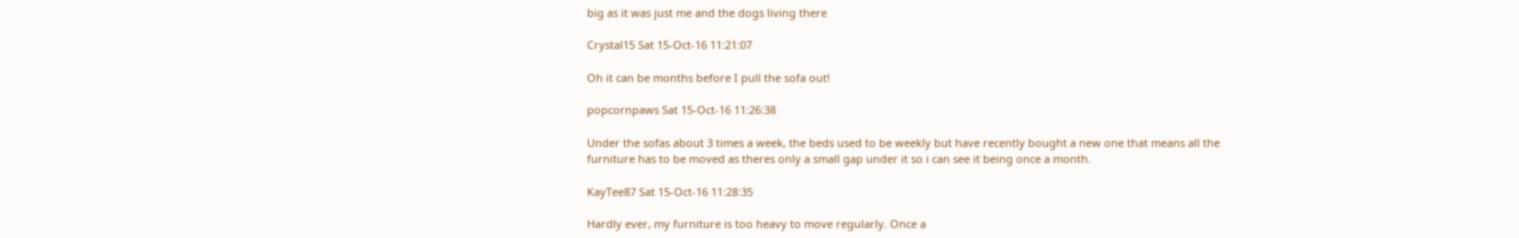big as it was just me and the dogs living there

Crystal15 Sat 15-Oct-16 11:21:07

Oh it can be months before I pull the sofa out!

popcornpaws Sat 15-Oct-16 11:26:38

Under the sofas about 3 times a week, the beds used to be weekly but have recently bought a new one that means all the furniture has to be moved as theres only a small gap under it so i can see it being once a month.

KayTee87 Sat 15-Oct-16 11:28:35

Hardly ever, my furniture is too heavy to move regularly. Once a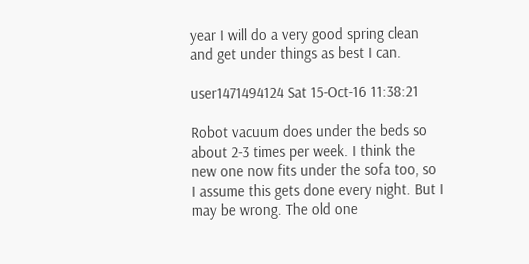year I will do a very good spring clean and get under things as best I can.

user1471494124 Sat 15-Oct-16 11:38:21

Robot vacuum does under the beds so about 2-3 times per week. I think the new one now fits under the sofa too, so I assume this gets done every night. But I may be wrong. The old one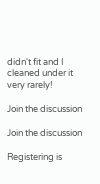didn't fit and I cleaned under it very rarely!

Join the discussion

Join the discussion

Registering is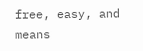free, easy, and means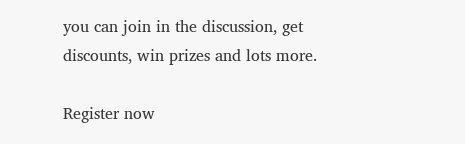you can join in the discussion, get discounts, win prizes and lots more.

Register now